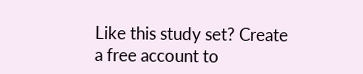Like this study set? Create a free account to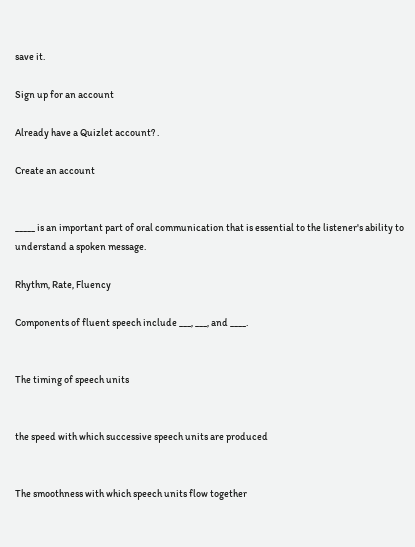save it.

Sign up for an account

Already have a Quizlet account? .

Create an account


_____ is an important part of oral communication that is essential to the listener's ability to understand a spoken message.

Rhythm, Rate, Fluency

Components of fluent speech include ___, ___, and ____.


The timing of speech units


the speed with which successive speech units are produced


The smoothness with which speech units flow together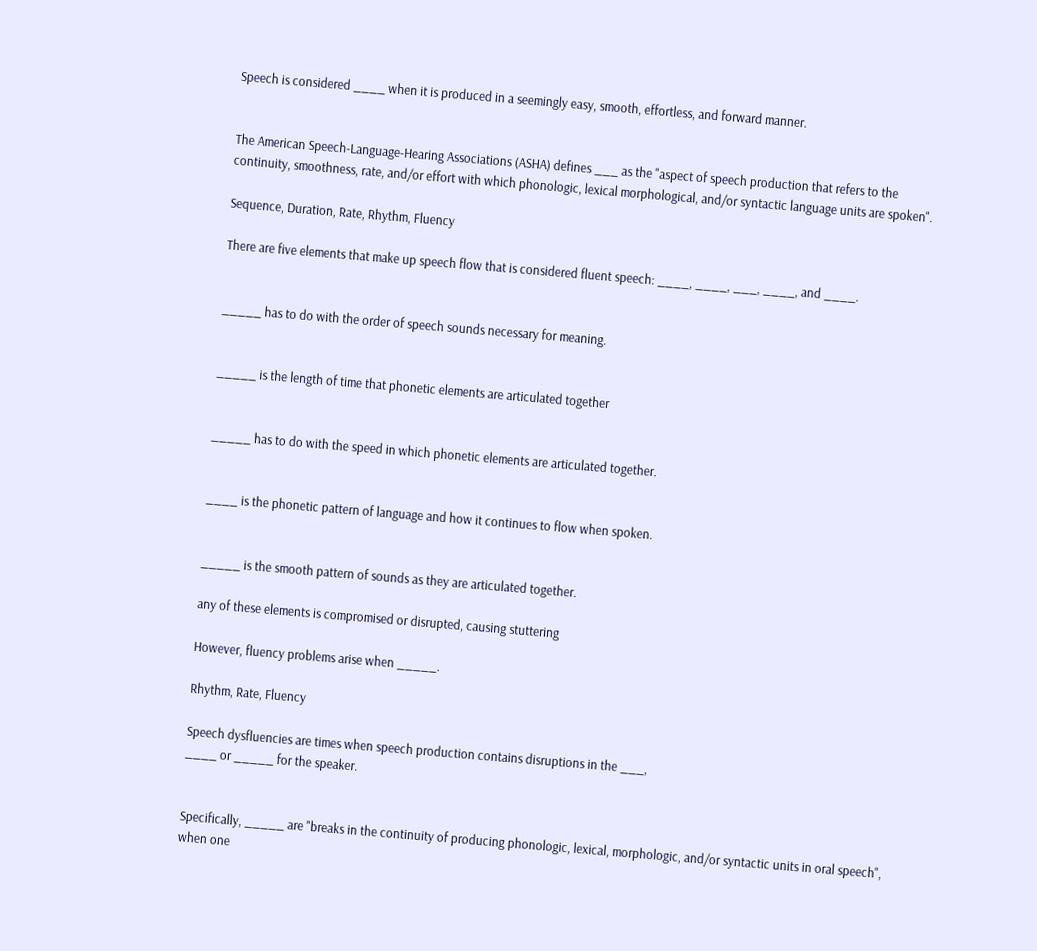Speech is considered ____ when it is produced in a seemingly easy, smooth, effortless, and forward manner.


The American Speech-Language-Hearing Associations (ASHA) defines ___ as the "aspect of speech production that refers to the continuity, smoothness, rate, and/or effort with which phonologic, lexical morphological, and/or syntactic language units are spoken".

Sequence, Duration, Rate, Rhythm, Fluency

There are five elements that make up speech flow that is considered fluent speech: ____, ____, ___, ____, and ____.


_____ has to do with the order of speech sounds necessary for meaning.


_____ is the length of time that phonetic elements are articulated together


_____ has to do with the speed in which phonetic elements are articulated together.


____ is the phonetic pattern of language and how it continues to flow when spoken.


_____ is the smooth pattern of sounds as they are articulated together.

any of these elements is compromised or disrupted, causing stuttering

However, fluency problems arise when _____.

Rhythm, Rate, Fluency

Speech dysfluencies are times when speech production contains disruptions in the ___,
____ or _____ for the speaker.


Specifically, _____ are "breaks in the continuity of producing phonologic, lexical, morphologic, and/or syntactic units in oral speech", when one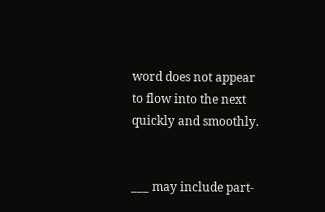word does not appear to flow into the next quickly and smoothly.


___ may include part-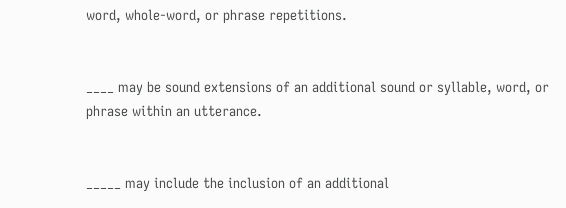word, whole-word, or phrase repetitions.


____ may be sound extensions of an additional sound or syllable, word, or phrase within an utterance.


_____ may include the inclusion of an additional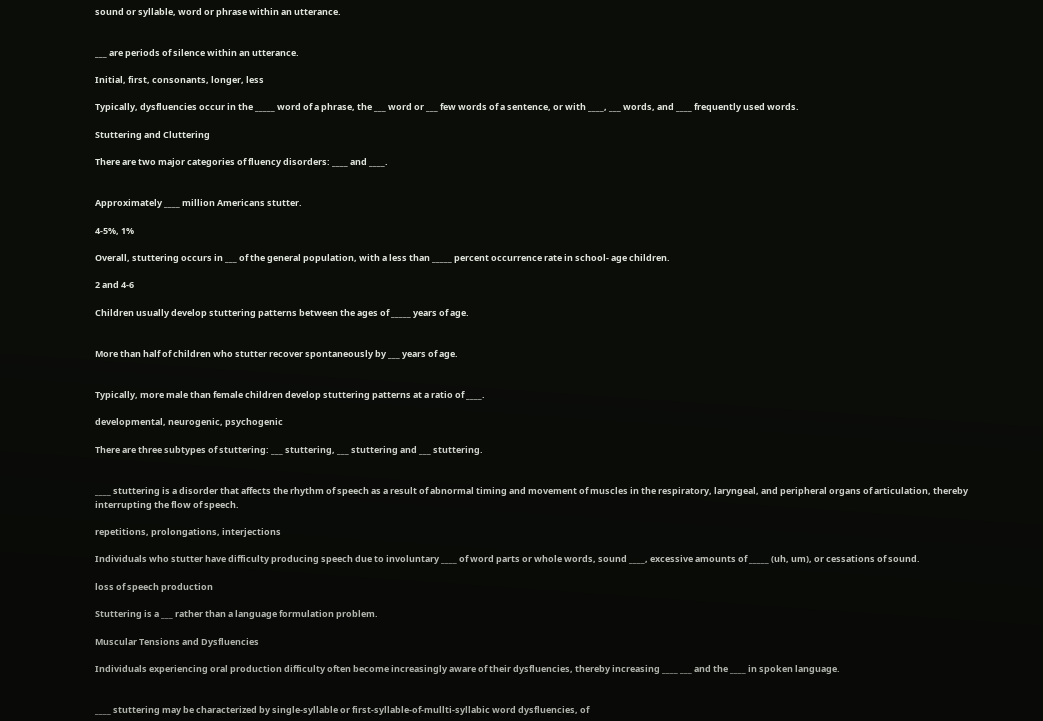sound or syllable, word or phrase within an utterance.


___ are periods of silence within an utterance.

Initial, first, consonants, longer, less

Typically, dysfluencies occur in the _____ word of a phrase, the ___ word or ___ few words of a sentence, or with ____, ___ words, and ____ frequently used words.

Stuttering and Cluttering

There are two major categories of fluency disorders: ____ and ____.


Approximately ____ million Americans stutter.

4-5%, 1%

Overall, stuttering occurs in ___ of the general population, with a less than _____ percent occurrence rate in school- age children.

2 and 4-6

Children usually develop stuttering patterns between the ages of _____ years of age.


More than half of children who stutter recover spontaneously by ___ years of age.


Typically, more male than female children develop stuttering patterns at a ratio of ____.

developmental, neurogenic, psychogenic

There are three subtypes of stuttering: ___ stuttering, ___ stuttering and ___ stuttering.


____ stuttering is a disorder that affects the rhythm of speech as a result of abnormal timing and movement of muscles in the respiratory, laryngeal, and peripheral organs of articulation, thereby interrupting the flow of speech.

repetitions, prolongations, interjections

Individuals who stutter have difficulty producing speech due to involuntary ____ of word parts or whole words, sound ____, excessive amounts of _____ (uh, um), or cessations of sound.

loss of speech production

Stuttering is a ___ rather than a language formulation problem.

Muscular Tensions and Dysfluencies

Individuals experiencing oral production difficulty often become increasingly aware of their dysfluencies, thereby increasing ____ ___ and the ____ in spoken language.


____ stuttering may be characterized by single-syllable or first-syllable-of-mullti-syllabic word dysfluencies, of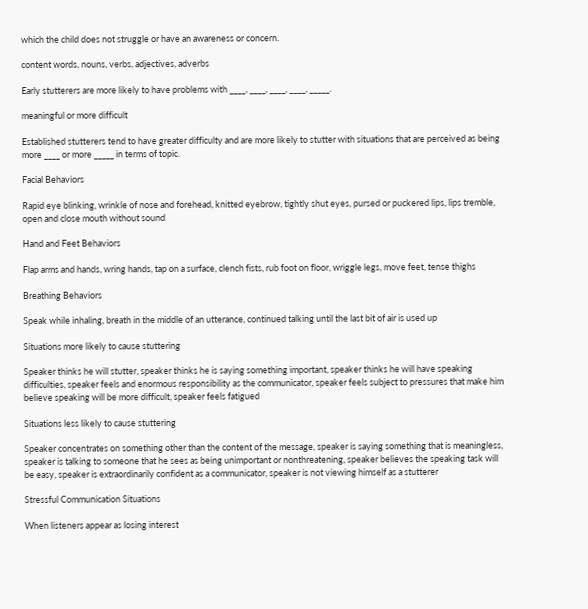which the child does not struggle or have an awareness or concern.

content words, nouns, verbs, adjectives, adverbs

Early stutterers are more likely to have problems with ____, ____, ____, ____, _____.

meaningful or more difficult

Established stutterers tend to have greater difficulty and are more likely to stutter with situations that are perceived as being more ____ or more _____ in terms of topic.

Facial Behaviors

Rapid eye blinking, wrinkle of nose and forehead, knitted eyebrow, tightly shut eyes, pursed or puckered lips, lips tremble, open and close mouth without sound

Hand and Feet Behaviors

Flap arms and hands, wring hands, tap on a surface, clench fists, rub foot on floor, wriggle legs, move feet, tense thighs

Breathing Behaviors

Speak while inhaling, breath in the middle of an utterance, continued talking until the last bit of air is used up

Situations more likely to cause stuttering

Speaker thinks he will stutter, speaker thinks he is saying something important, speaker thinks he will have speaking difficulties, speaker feels and enormous responsibility as the communicator, speaker feels subject to pressures that make him believe speaking will be more difficult, speaker feels fatigued

Situations less likely to cause stuttering

Speaker concentrates on something other than the content of the message, speaker is saying something that is meaningless, speaker is talking to someone that he sees as being unimportant or nonthreatening, speaker believes the speaking task will be easy, speaker is extraordinarily confident as a communicator, speaker is not viewing himself as a stutterer

Stressful Communication Situations

When listeners appear as losing interest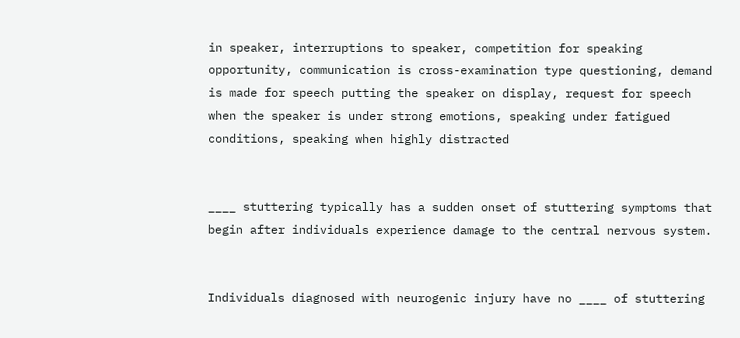in speaker, interruptions to speaker, competition for speaking opportunity, communication is cross-examination type questioning, demand is made for speech putting the speaker on display, request for speech when the speaker is under strong emotions, speaking under fatigued conditions, speaking when highly distracted


____ stuttering typically has a sudden onset of stuttering symptoms that begin after individuals experience damage to the central nervous system.


Individuals diagnosed with neurogenic injury have no ____ of stuttering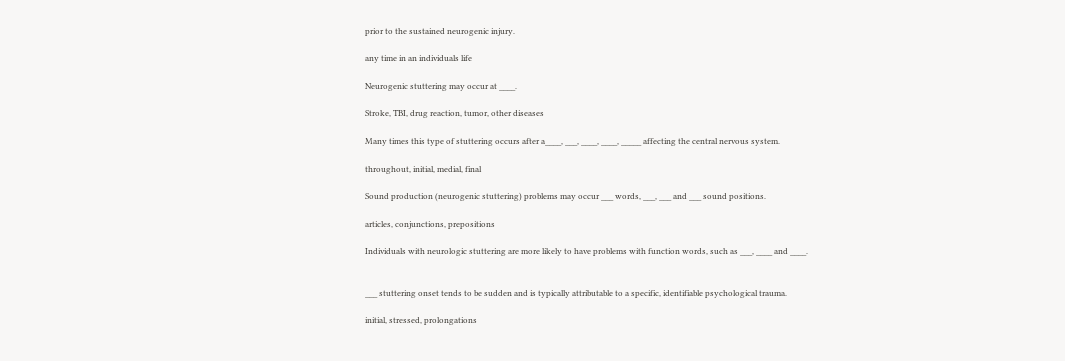prior to the sustained neurogenic injury.

any time in an individuals life

Neurogenic stuttering may occur at ____.

Stroke, TBI, drug reaction, tumor, other diseases

Many times this type of stuttering occurs after a____, ___, ____, ____, _____ affecting the central nervous system.

throughout, initial, medial, final

Sound production (neurogenic stuttering) problems may occur ___ words, ___, ___ and ___ sound positions.

articles, conjunctions, prepositions

Individuals with neurologic stuttering are more likely to have problems with function words, such as ___, ____ and ____.


___ stuttering onset tends to be sudden and is typically attributable to a specific, identifiable psychological trauma.

initial, stressed, prolongations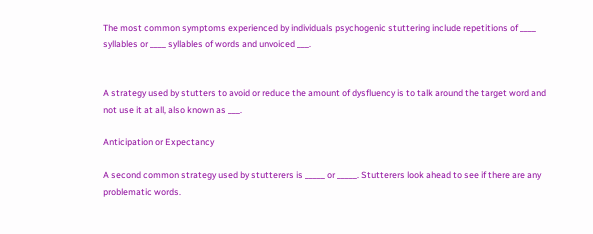The most common symptoms experienced by individuals psychogenic stuttering include repetitions of ____ syllables or ____ syllables of words and unvoiced ___.


A strategy used by stutters to avoid or reduce the amount of dysfluency is to talk around the target word and not use it at all, also known as ___.

Anticipation or Expectancy

A second common strategy used by stutterers is _____ or _____. Stutterers look ahead to see if there are any problematic words.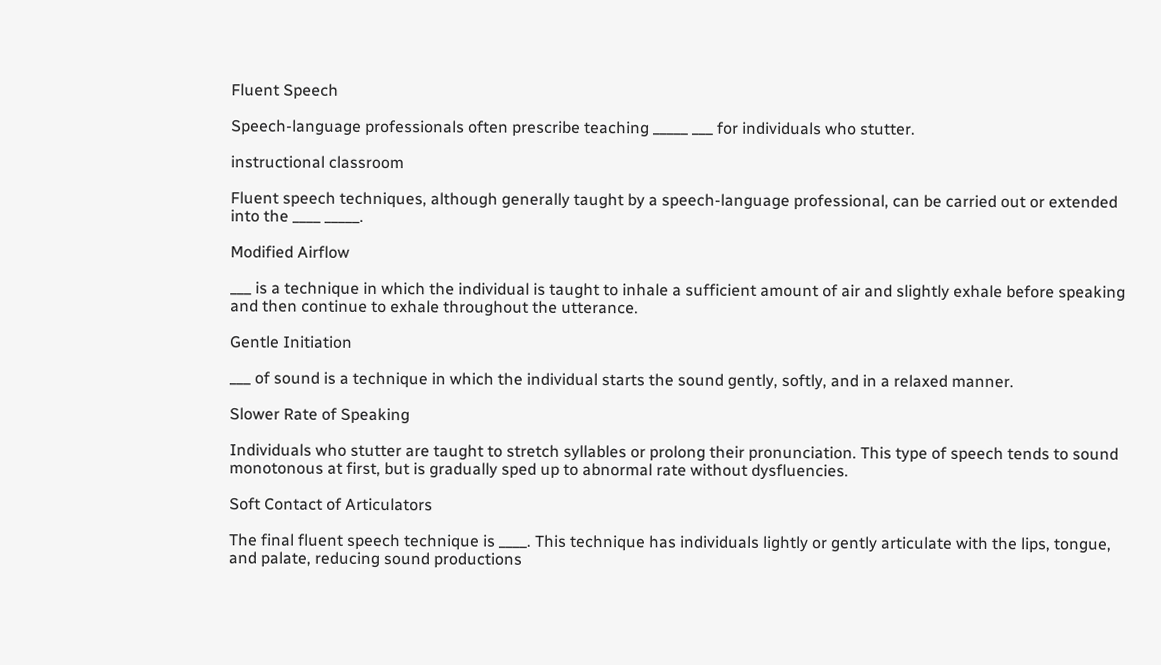Fluent Speech

Speech-language professionals often prescribe teaching _____ ___ for individuals who stutter.

instructional classroom

Fluent speech techniques, although generally taught by a speech-language professional, can be carried out or extended into the ____ _____.

Modified Airflow

___ is a technique in which the individual is taught to inhale a sufficient amount of air and slightly exhale before speaking and then continue to exhale throughout the utterance.

Gentle Initiation

___ of sound is a technique in which the individual starts the sound gently, softly, and in a relaxed manner.

Slower Rate of Speaking

Individuals who stutter are taught to stretch syllables or prolong their pronunciation. This type of speech tends to sound monotonous at first, but is gradually sped up to abnormal rate without dysfluencies.

Soft Contact of Articulators

The final fluent speech technique is ____. This technique has individuals lightly or gently articulate with the lips, tongue, and palate, reducing sound productions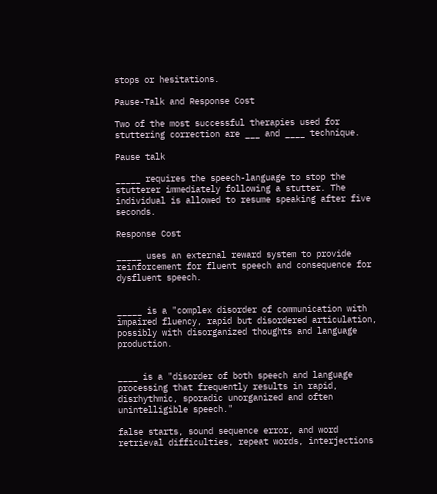stops or hesitations.

Pause-Talk and Response Cost

Two of the most successful therapies used for stuttering correction are ___ and ____ technique.

Pause talk

_____ requires the speech-language to stop the stutterer immediately following a stutter. The individual is allowed to resume speaking after five seconds.

Response Cost

_____ uses an external reward system to provide reinforcement for fluent speech and consequence for dysfluent speech.


_____ is a "complex disorder of communication with impaired fluency, rapid but disordered articulation, possibly with disorganized thoughts and language production.


____ is a "disorder of both speech and language processing that frequently results in rapid, disrhythmic, sporadic unorganized and often unintelligible speech."

false starts, sound sequence error, and word retrieval difficulties, repeat words, interjections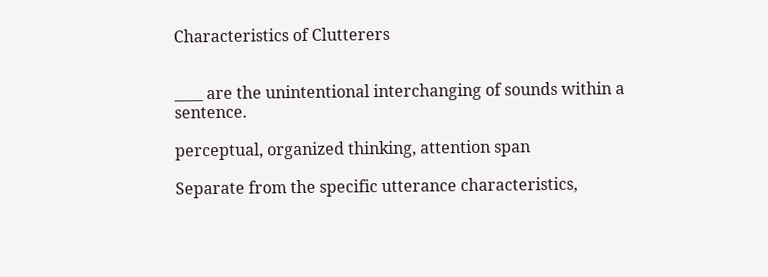Characteristics of Clutterers


____ are the unintentional interchanging of sounds within a sentence.

perceptual, organized thinking, attention span

Separate from the specific utterance characteristics,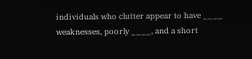individuals who clutter appear to have ____ weaknesses, poorly ____, and a short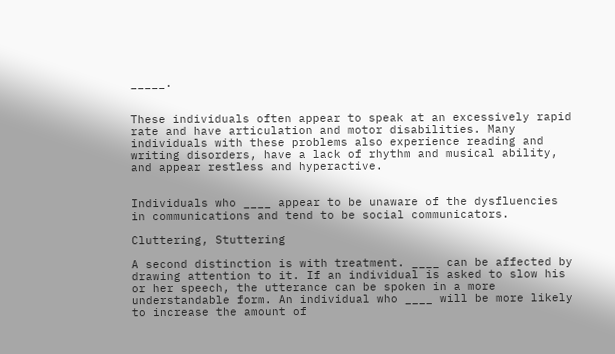_____.


These individuals often appear to speak at an excessively rapid rate and have articulation and motor disabilities. Many individuals with these problems also experience reading and writing disorders, have a lack of rhythm and musical ability, and appear restless and hyperactive.


Individuals who ____ appear to be unaware of the dysfluencies in communications and tend to be social communicators.

Cluttering, Stuttering

A second distinction is with treatment. ____ can be affected by drawing attention to it. If an individual is asked to slow his or her speech, the utterance can be spoken in a more understandable form. An individual who ____ will be more likely to increase the amount of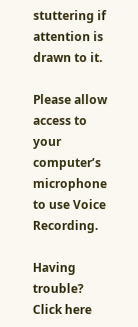stuttering if attention is drawn to it.

Please allow access to your computer’s microphone to use Voice Recording.

Having trouble? Click here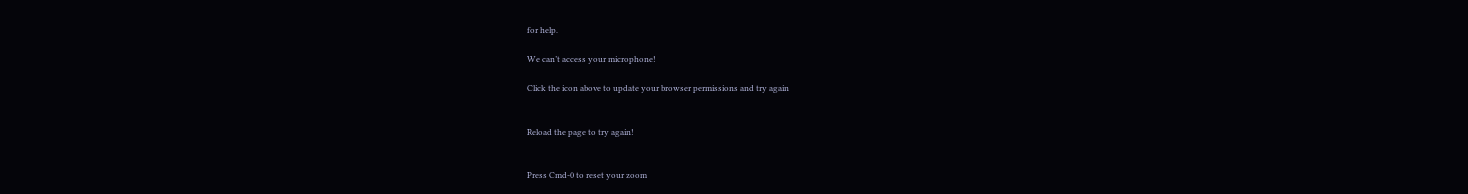for help.

We can’t access your microphone!

Click the icon above to update your browser permissions and try again


Reload the page to try again!


Press Cmd-0 to reset your zoom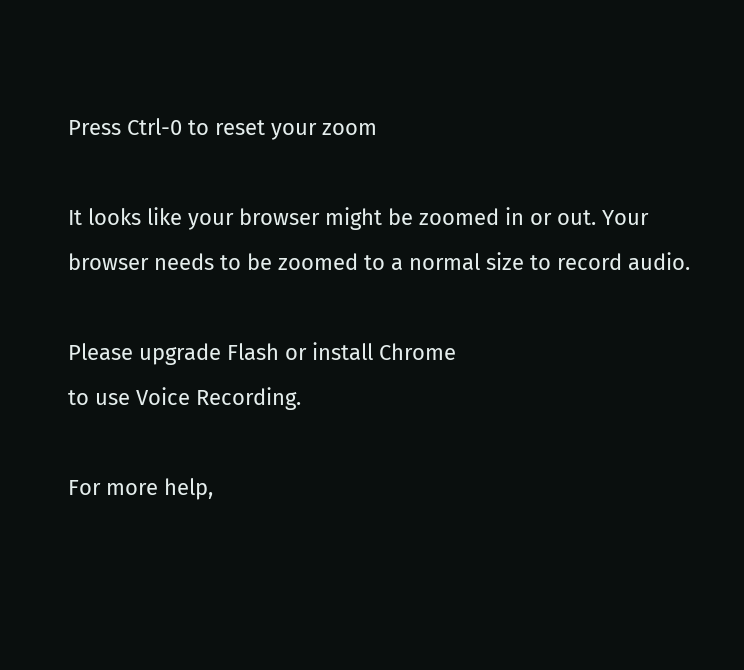Press Ctrl-0 to reset your zoom

It looks like your browser might be zoomed in or out. Your browser needs to be zoomed to a normal size to record audio.

Please upgrade Flash or install Chrome
to use Voice Recording.

For more help,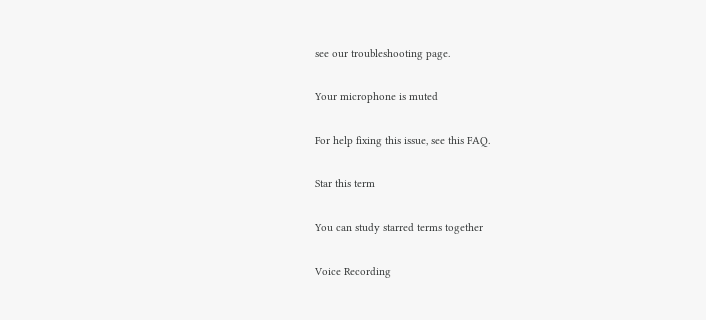see our troubleshooting page.

Your microphone is muted

For help fixing this issue, see this FAQ.

Star this term

You can study starred terms together

Voice Recording